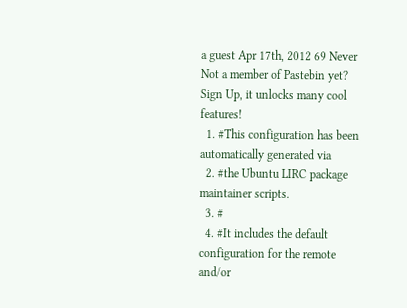a guest Apr 17th, 2012 69 Never
Not a member of Pastebin yet? Sign Up, it unlocks many cool features!
  1. #This configuration has been automatically generated via
  2. #the Ubuntu LIRC package maintainer scripts.
  3. #
  4. #It includes the default configuration for the remote and/or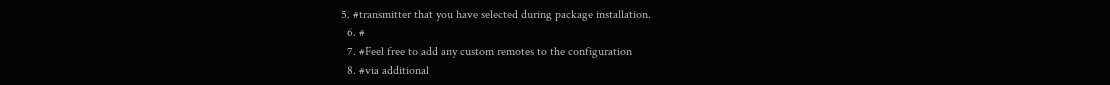5. #transmitter that you have selected during package installation.
  6. #
  7. #Feel free to add any custom remotes to the configuration
  8. #via additional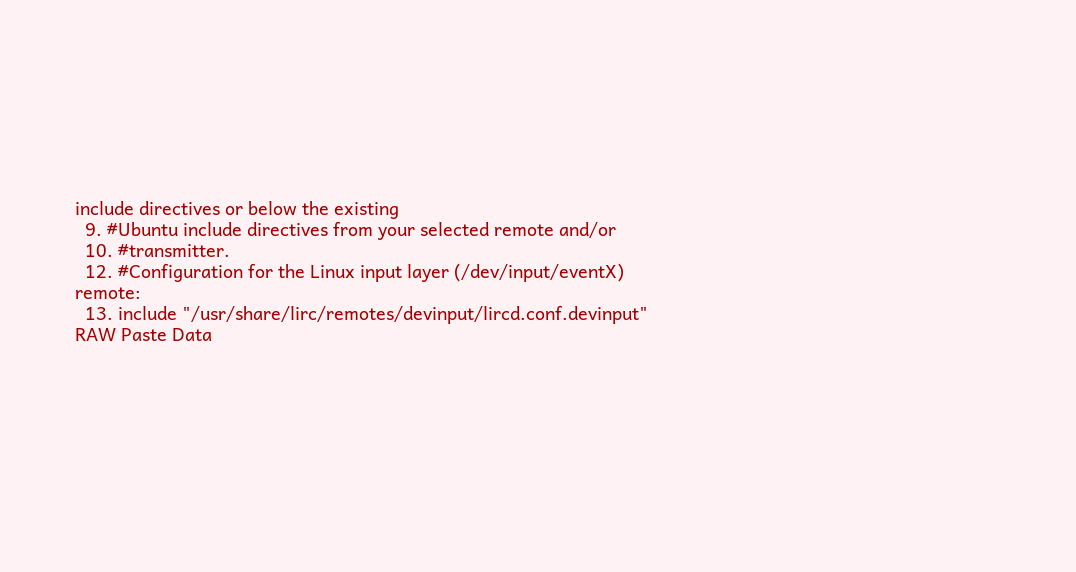include directives or below the existing
  9. #Ubuntu include directives from your selected remote and/or
  10. #transmitter.
  12. #Configuration for the Linux input layer (/dev/input/eventX) remote:
  13. include "/usr/share/lirc/remotes/devinput/lircd.conf.devinput"
RAW Paste Data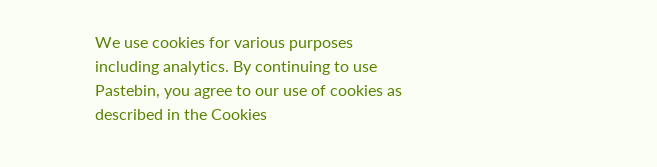We use cookies for various purposes including analytics. By continuing to use Pastebin, you agree to our use of cookies as described in the Cookies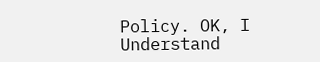Policy. OK, I Understand